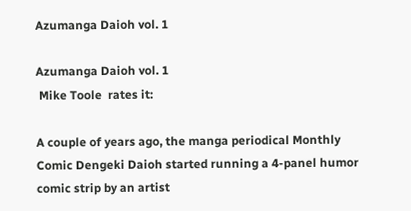Azumanga Daioh vol. 1

Azumanga Daioh vol. 1
 Mike Toole  rates it:

A couple of years ago, the manga periodical Monthly Comic Dengeki Daioh started running a 4-panel humor comic strip by an artist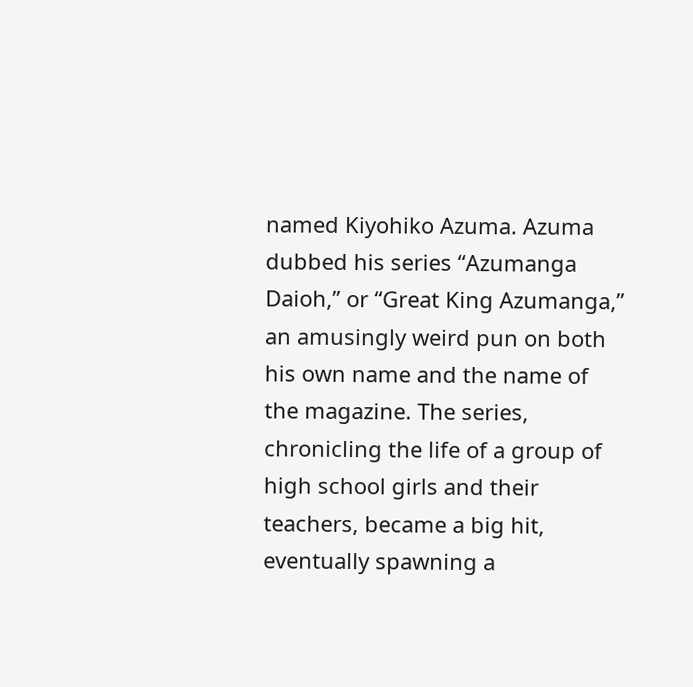named Kiyohiko Azuma. Azuma dubbed his series “Azumanga Daioh,” or “Great King Azumanga,” an amusingly weird pun on both his own name and the name of the magazine. The series, chronicling the life of a group of high school girls and their teachers, became a big hit, eventually spawning a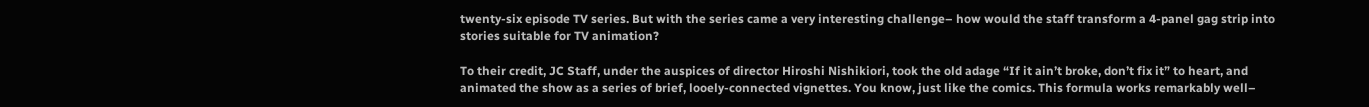twenty-six episode TV series. But with the series came a very interesting challenge– how would the staff transform a 4-panel gag strip into stories suitable for TV animation?

To their credit, JC Staff, under the auspices of director Hiroshi Nishikiori, took the old adage “If it ain’t broke, don’t fix it” to heart, and animated the show as a series of brief, looely-connected vignettes. You know, just like the comics. This formula works remarkably well–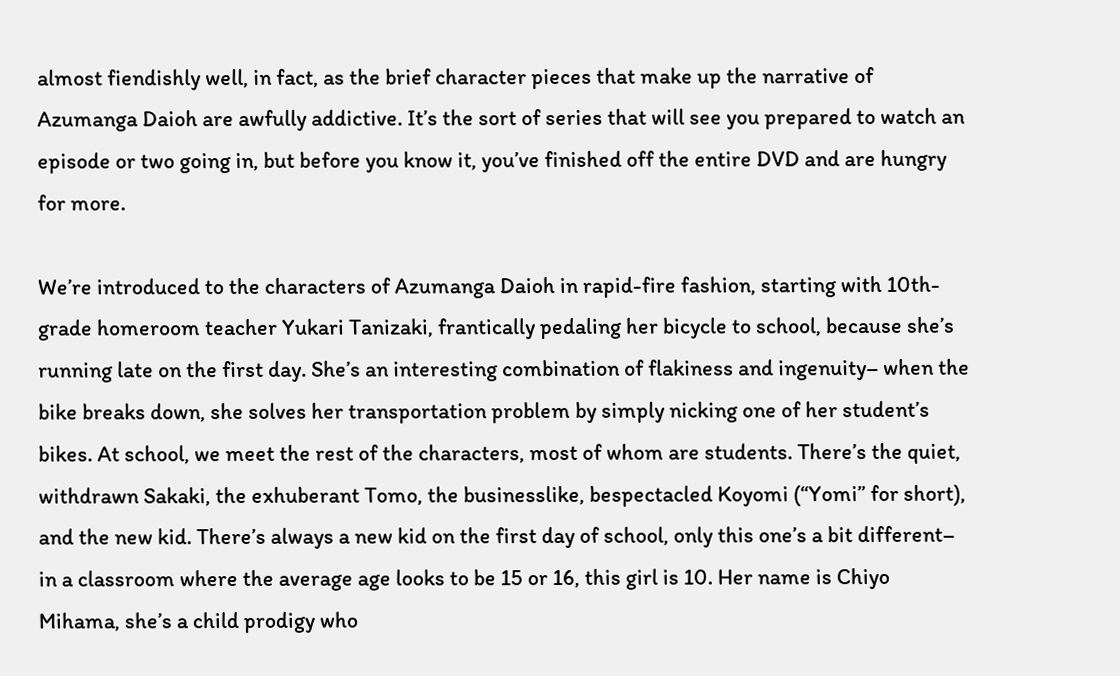almost fiendishly well, in fact, as the brief character pieces that make up the narrative of Azumanga Daioh are awfully addictive. It’s the sort of series that will see you prepared to watch an episode or two going in, but before you know it, you’ve finished off the entire DVD and are hungry for more.

We’re introduced to the characters of Azumanga Daioh in rapid-fire fashion, starting with 10th-grade homeroom teacher Yukari Tanizaki, frantically pedaling her bicycle to school, because she’s running late on the first day. She’s an interesting combination of flakiness and ingenuity– when the bike breaks down, she solves her transportation problem by simply nicking one of her student’s bikes. At school, we meet the rest of the characters, most of whom are students. There’s the quiet, withdrawn Sakaki, the exhuberant Tomo, the businesslike, bespectacled Koyomi (“Yomi” for short), and the new kid. There’s always a new kid on the first day of school, only this one’s a bit different– in a classroom where the average age looks to be 15 or 16, this girl is 10. Her name is Chiyo Mihama, she’s a child prodigy who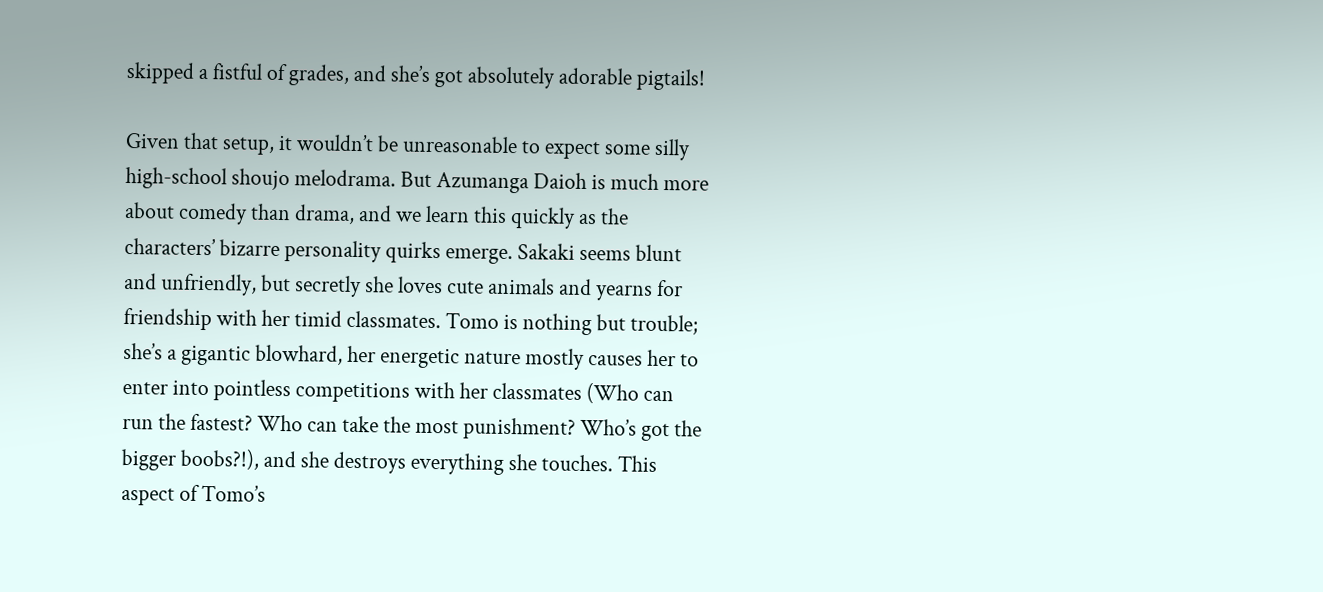skipped a fistful of grades, and she’s got absolutely adorable pigtails!

Given that setup, it wouldn’t be unreasonable to expect some silly high-school shoujo melodrama. But Azumanga Daioh is much more about comedy than drama, and we learn this quickly as the characters’ bizarre personality quirks emerge. Sakaki seems blunt and unfriendly, but secretly she loves cute animals and yearns for friendship with her timid classmates. Tomo is nothing but trouble; she’s a gigantic blowhard, her energetic nature mostly causes her to enter into pointless competitions with her classmates (Who can run the fastest? Who can take the most punishment? Who’s got the bigger boobs?!), and she destroys everything she touches. This aspect of Tomo’s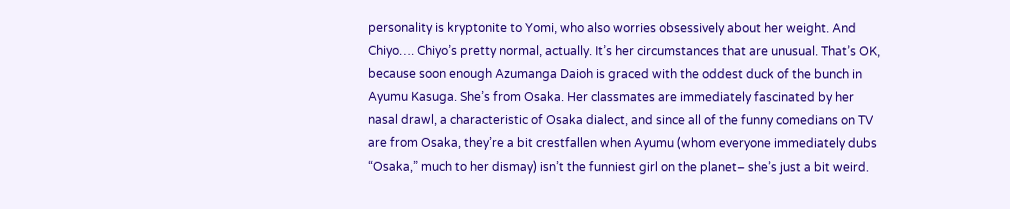personality is kryptonite to Yomi, who also worries obsessively about her weight. And Chiyo…. Chiyo’s pretty normal, actually. It’s her circumstances that are unusual. That’s OK, because soon enough Azumanga Daioh is graced with the oddest duck of the bunch in Ayumu Kasuga. She’s from Osaka. Her classmates are immediately fascinated by her nasal drawl, a characteristic of Osaka dialect, and since all of the funny comedians on TV are from Osaka, they’re a bit crestfallen when Ayumu (whom everyone immediately dubs “Osaka,” much to her dismay) isn’t the funniest girl on the planet– she’s just a bit weird.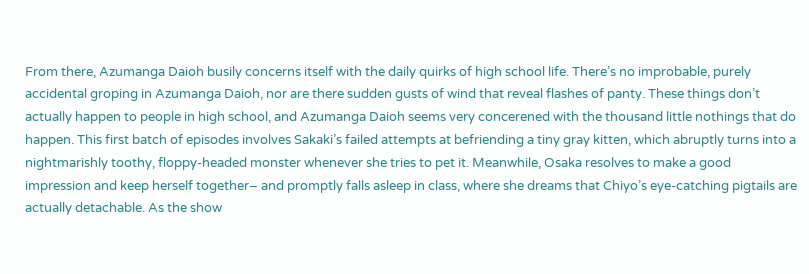From there, Azumanga Daioh busily concerns itself with the daily quirks of high school life. There’s no improbable, purely accidental groping in Azumanga Daioh, nor are there sudden gusts of wind that reveal flashes of panty. These things don’t actually happen to people in high school, and Azumanga Daioh seems very concerened with the thousand little nothings that do happen. This first batch of episodes involves Sakaki’s failed attempts at befriending a tiny gray kitten, which abruptly turns into a nightmarishly toothy, floppy-headed monster whenever she tries to pet it. Meanwhile, Osaka resolves to make a good impression and keep herself together– and promptly falls asleep in class, where she dreams that Chiyo’s eye-catching pigtails are actually detachable. As the show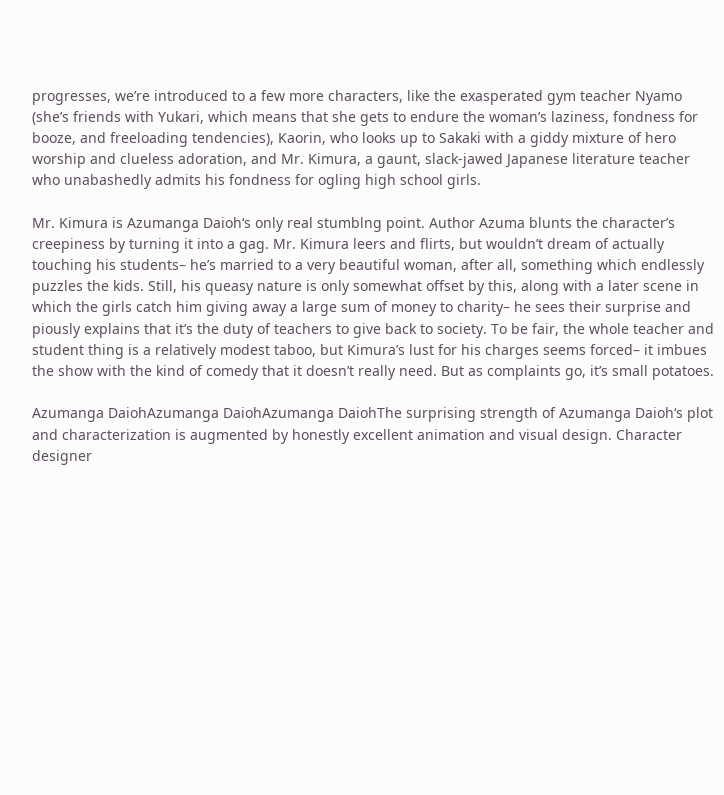progresses, we’re introduced to a few more characters, like the exasperated gym teacher Nyamo (she’s friends with Yukari, which means that she gets to endure the woman’s laziness, fondness for booze, and freeloading tendencies), Kaorin, who looks up to Sakaki with a giddy mixture of hero worship and clueless adoration, and Mr. Kimura, a gaunt, slack-jawed Japanese literature teacher who unabashedly admits his fondness for ogling high school girls.

Mr. Kimura is Azumanga Daioh‘s only real stumblng point. Author Azuma blunts the character’s creepiness by turning it into a gag. Mr. Kimura leers and flirts, but wouldn’t dream of actually touching his students– he’s married to a very beautiful woman, after all, something which endlessly puzzles the kids. Still, his queasy nature is only somewhat offset by this, along with a later scene in which the girls catch him giving away a large sum of money to charity– he sees their surprise and piously explains that it’s the duty of teachers to give back to society. To be fair, the whole teacher and student thing is a relatively modest taboo, but Kimura’s lust for his charges seems forced– it imbues the show with the kind of comedy that it doesn’t really need. But as complaints go, it’s small potatoes.

Azumanga DaiohAzumanga DaiohAzumanga DaiohThe surprising strength of Azumanga Daioh‘s plot and characterization is augmented by honestly excellent animation and visual design. Character designer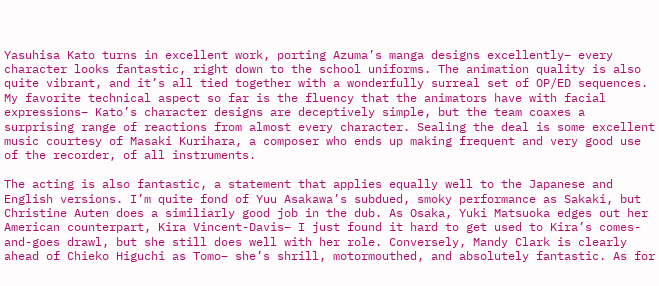Yasuhisa Kato turns in excellent work, porting Azuma’s manga designs excellently– every character looks fantastic, right down to the school uniforms. The animation quality is also quite vibrant, and it’s all tied together with a wonderfully surreal set of OP/ED sequences. My favorite technical aspect so far is the fluency that the animators have with facial expressions– Kato’s character designs are deceptively simple, but the team coaxes a surprising range of reactions from almost every character. Sealing the deal is some excellent music courtesy of Masaki Kurihara, a composer who ends up making frequent and very good use of the recorder, of all instruments.

The acting is also fantastic, a statement that applies equally well to the Japanese and English versions. I’m quite fond of Yuu Asakawa’s subdued, smoky performance as Sakaki, but Christine Auten does a similiarly good job in the dub. As Osaka, Yuki Matsuoka edges out her American counterpart, Kira Vincent-Davis– I just found it hard to get used to Kira’s comes-and-goes drawl, but she still does well with her role. Conversely, Mandy Clark is clearly ahead of Chieko Higuchi as Tomo– she’s shrill, motormouthed, and absolutely fantastic. As for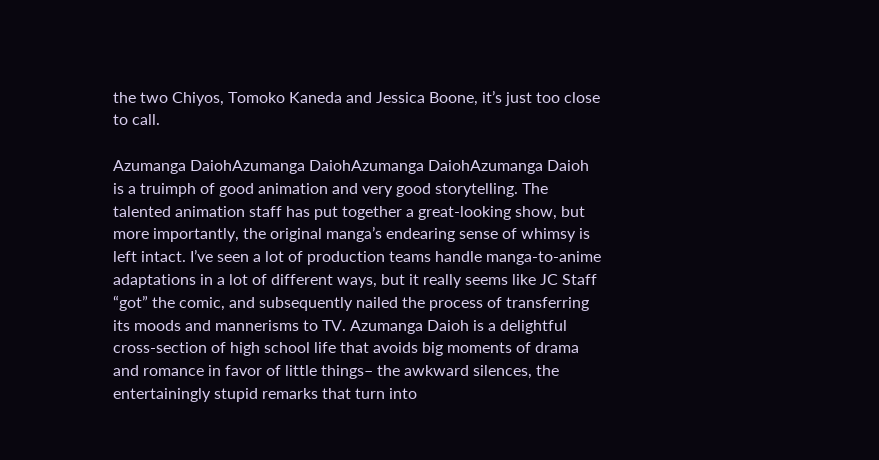the two Chiyos, Tomoko Kaneda and Jessica Boone, it’s just too close to call.

Azumanga DaiohAzumanga DaiohAzumanga DaiohAzumanga Daioh is a truimph of good animation and very good storytelling. The talented animation staff has put together a great-looking show, but more importantly, the original manga’s endearing sense of whimsy is left intact. I’ve seen a lot of production teams handle manga-to-anime adaptations in a lot of different ways, but it really seems like JC Staff “got” the comic, and subsequently nailed the process of transferring its moods and mannerisms to TV. Azumanga Daioh is a delightful cross-section of high school life that avoids big moments of drama and romance in favor of little things– the awkward silences, the entertainingly stupid remarks that turn into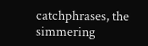catchphrases, the simmering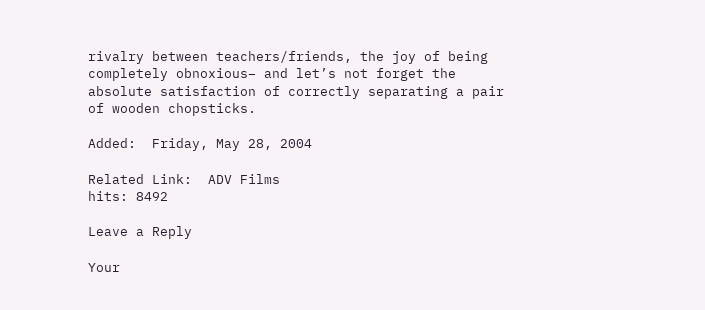rivalry between teachers/friends, the joy of being completely obnoxious– and let’s not forget the absolute satisfaction of correctly separating a pair of wooden chopsticks.

Added:  Friday, May 28, 2004

Related Link:  ADV Films
hits: 8492

Leave a Reply

Your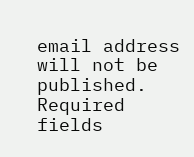email address will not be published. Required fields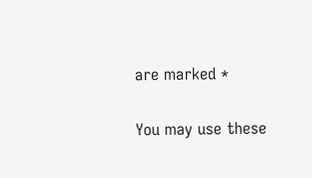are marked *

You may use these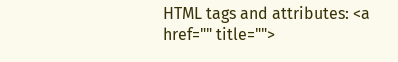HTML tags and attributes: <a href="" title="">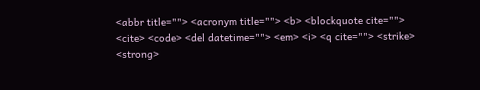<abbr title=""> <acronym title=""> <b> <blockquote cite=""> <cite> <code> <del datetime=""> <em> <i> <q cite=""> <strike> <strong>